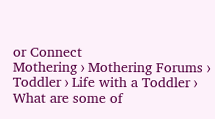or Connect
Mothering › Mothering Forums › Toddler › Life with a Toddler › What are some of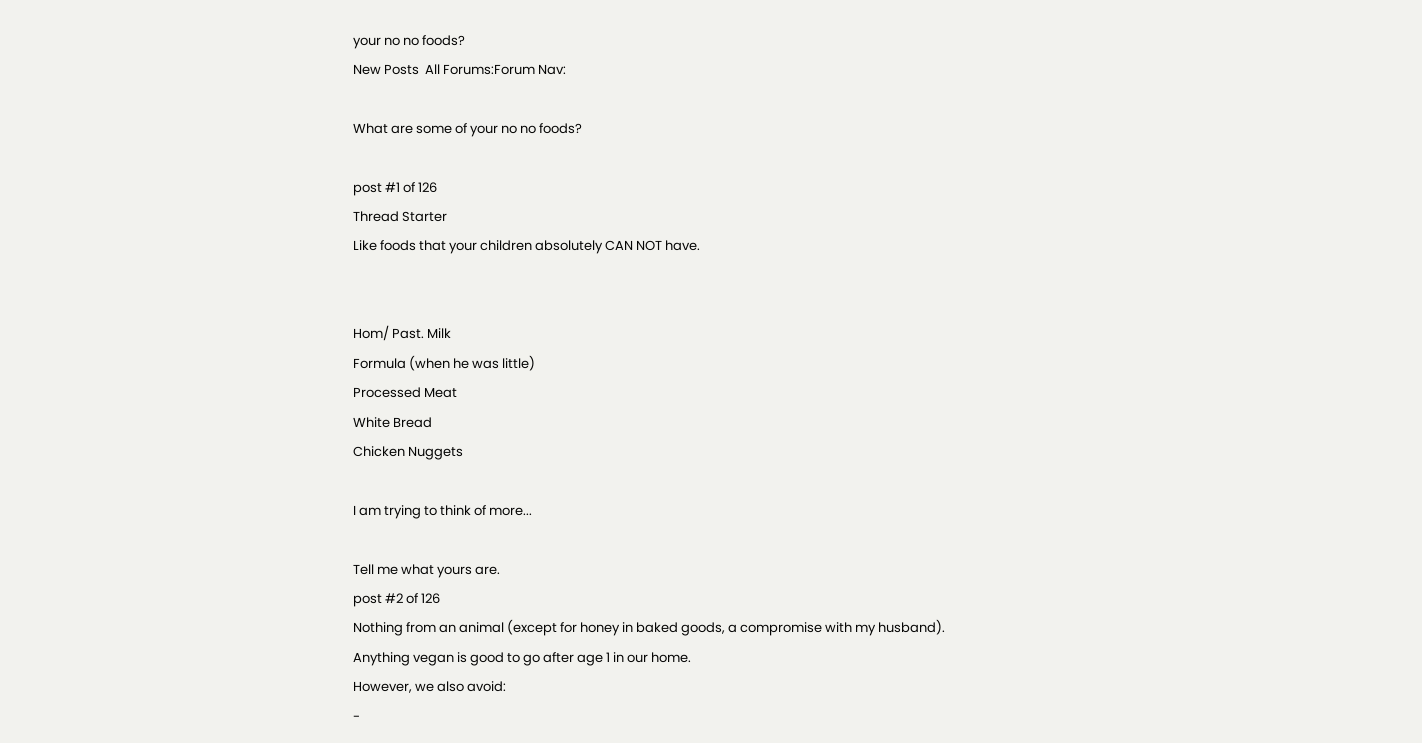your no no foods?
New Posts  All Forums:Forum Nav:

What are some of your no no foods?

post #1 of 126
Thread Starter
Like foods that your children absolutely CAN NOT have.


Hom/ Past. Milk
Formula (when he was little)
Processed Meat
White Bread
Chicken Nuggets

I am trying to think of more...

Tell me what yours are.
post #2 of 126
Nothing from an animal (except for honey in baked goods, a compromise with my husband). Anything vegan is good to go after age 1 in our home.
However, we also avoid:
-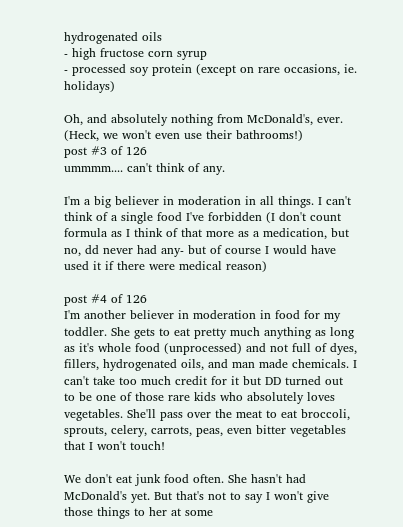hydrogenated oils
- high fructose corn syrup
- processed soy protein (except on rare occasions, ie. holidays)

Oh, and absolutely nothing from McDonald's, ever. (Heck, we won't even use their bathrooms!)
post #3 of 126
ummmm.... can't think of any.

I'm a big believer in moderation in all things. I can't think of a single food I've forbidden (I don't count formula as I think of that more as a medication, but no, dd never had any- but of course I would have used it if there were medical reason)

post #4 of 126
I'm another believer in moderation in food for my toddler. She gets to eat pretty much anything as long as it's whole food (unprocessed) and not full of dyes, fillers, hydrogenated oils, and man made chemicals. I can't take too much credit for it but DD turned out to be one of those rare kids who absolutely loves vegetables. She'll pass over the meat to eat broccoli, sprouts, celery, carrots, peas, even bitter vegetables that I won't touch!

We don't eat junk food often. She hasn't had McDonald's yet. But that's not to say I won't give those things to her at some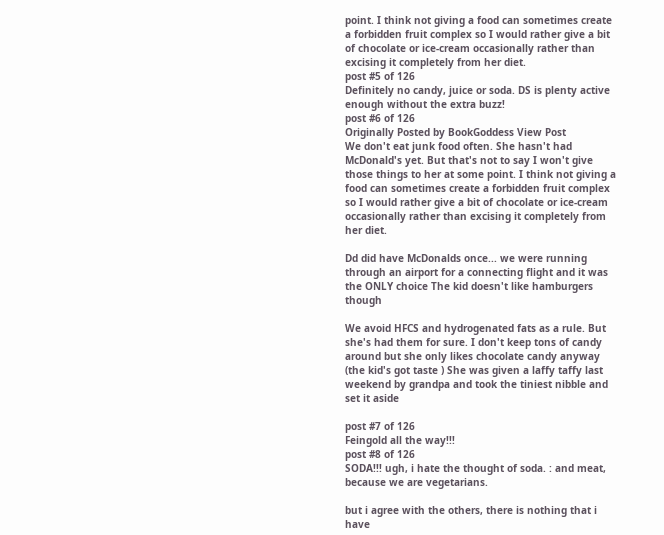point. I think not giving a food can sometimes create a forbidden fruit complex so I would rather give a bit of chocolate or ice-cream occasionally rather than excising it completely from her diet.
post #5 of 126
Definitely no candy, juice or soda. DS is plenty active enough without the extra buzz!
post #6 of 126
Originally Posted by BookGoddess View Post
We don't eat junk food often. She hasn't had McDonald's yet. But that's not to say I won't give those things to her at some point. I think not giving a food can sometimes create a forbidden fruit complex so I would rather give a bit of chocolate or ice-cream occasionally rather than excising it completely from her diet.

Dd did have McDonalds once... we were running through an airport for a connecting flight and it was the ONLY choice The kid doesn't like hamburgers though

We avoid HFCS and hydrogenated fats as a rule. But she's had them for sure. I don't keep tons of candy around but she only likes chocolate candy anyway (the kid's got taste ) She was given a laffy taffy last weekend by grandpa and took the tiniest nibble and set it aside

post #7 of 126
Feingold all the way!!!
post #8 of 126
SODA!!! ugh, i hate the thought of soda. : and meat, because we are vegetarians.

but i agree with the others, there is nothing that i have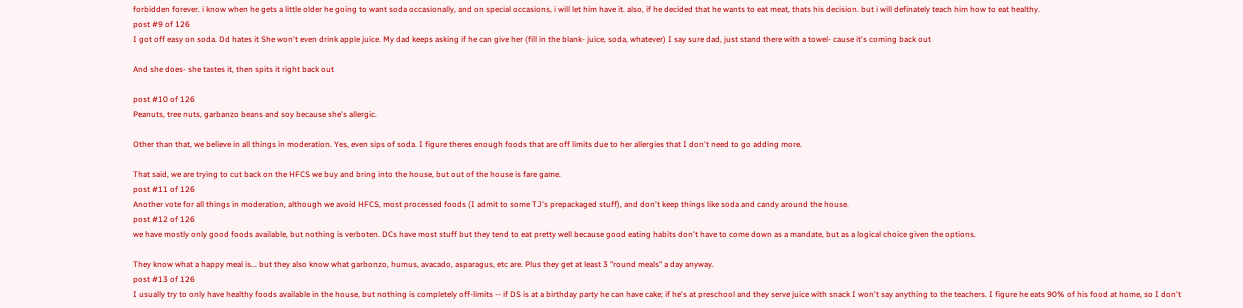forbidden forever. i know when he gets a little older he going to want soda occasionally, and on special occasions, i will let him have it. also, if he decided that he wants to eat meat, thats his decision. but i will definately teach him how to eat healthy.
post #9 of 126
I got off easy on soda. Dd hates it She won't even drink apple juice. My dad keeps asking if he can give her (fill in the blank- juice, soda, whatever) I say sure dad, just stand there with a towel- cause it's coming back out

And she does- she tastes it, then spits it right back out

post #10 of 126
Peanuts, tree nuts, garbanzo beans and soy because she's allergic.

Other than that, we believe in all things in moderation. Yes, even sips of soda. I figure theres enough foods that are off limits due to her allergies that I don't need to go adding more.

That said, we are trying to cut back on the HFCS we buy and bring into the house, but out of the house is fare game.
post #11 of 126
Another vote for all things in moderation, although we avoid HFCS, most processed foods (I admit to some TJ's prepackaged stuff), and don't keep things like soda and candy around the house.
post #12 of 126
we have mostly only good foods available, but nothing is verboten. DCs have most stuff but they tend to eat pretty well because good eating habits don't have to come down as a mandate, but as a logical choice given the options.

They know what a happy meal is... but they also know what garbonzo, humus, avacado, asparagus, etc are. Plus they get at least 3 "round meals" a day anyway.
post #13 of 126
I usually try to only have healthy foods available in the house, but nothing is completely off-limits -- if DS is at a birthday party he can have cake; if he's at preschool and they serve juice with snack I won't say anything to the teachers. I figure he eats 90% of his food at home, so I don't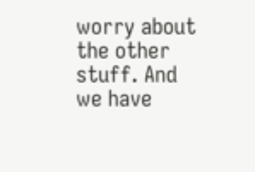worry about the other stuff. And we have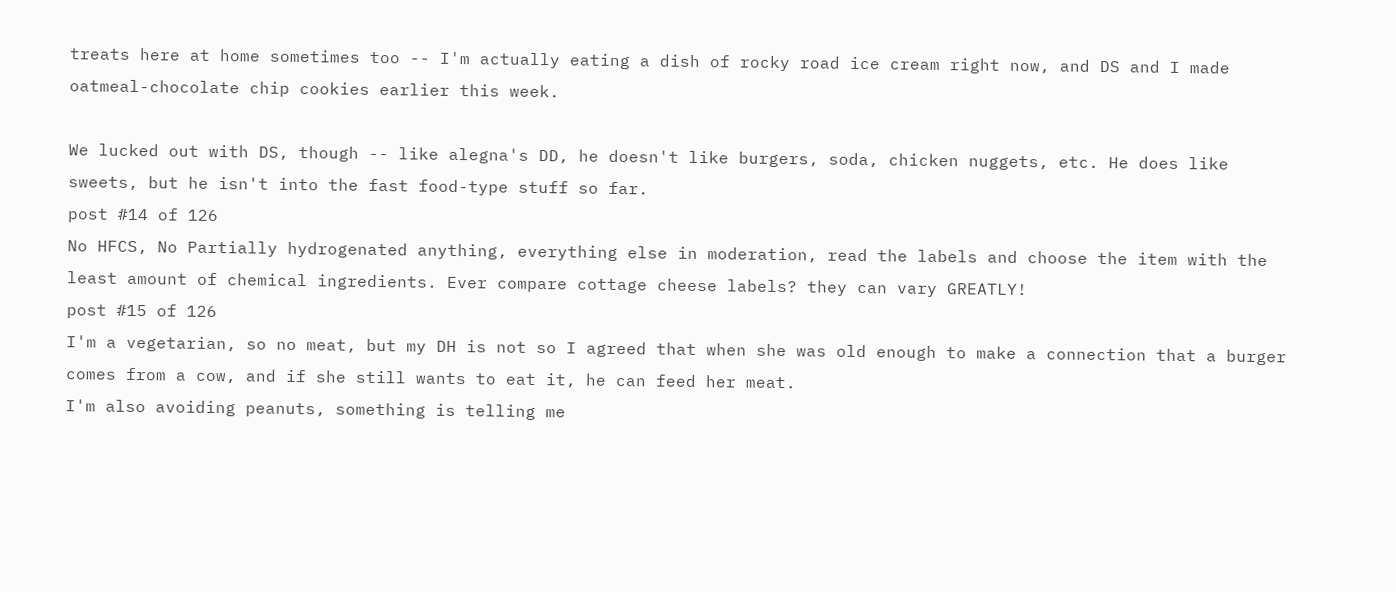treats here at home sometimes too -- I'm actually eating a dish of rocky road ice cream right now, and DS and I made oatmeal-chocolate chip cookies earlier this week.

We lucked out with DS, though -- like alegna's DD, he doesn't like burgers, soda, chicken nuggets, etc. He does like sweets, but he isn't into the fast food-type stuff so far.
post #14 of 126
No HFCS, No Partially hydrogenated anything, everything else in moderation, read the labels and choose the item with the least amount of chemical ingredients. Ever compare cottage cheese labels? they can vary GREATLY!
post #15 of 126
I'm a vegetarian, so no meat, but my DH is not so I agreed that when she was old enough to make a connection that a burger comes from a cow, and if she still wants to eat it, he can feed her meat.
I'm also avoiding peanuts, something is telling me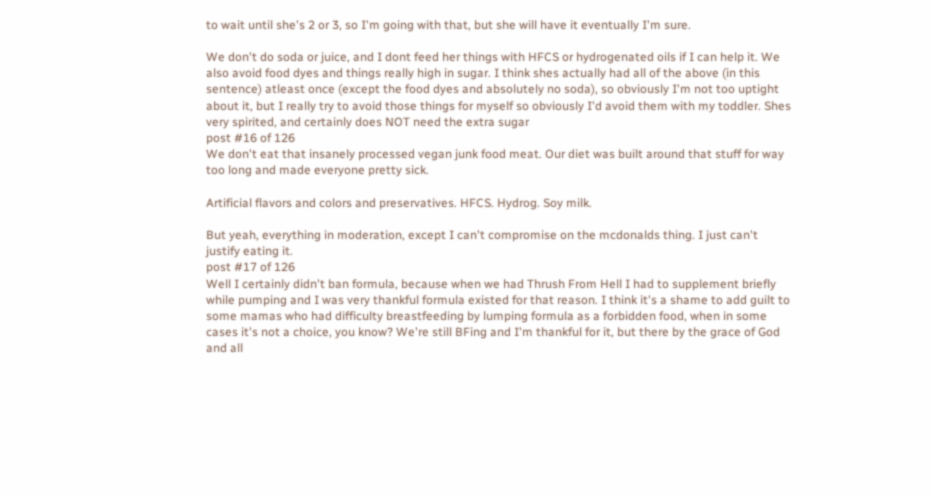to wait until she's 2 or 3, so I'm going with that, but she will have it eventually I'm sure.

We don't do soda or juice, and I dont feed her things with HFCS or hydrogenated oils if I can help it. We also avoid food dyes and things really high in sugar. I think shes actually had all of the above (in this sentence) atleast once (except the food dyes and absolutely no soda), so obviously I'm not too uptight about it, but I really try to avoid those things for myself so obviously I'd avoid them with my toddler. Shes very spirited, and certainly does NOT need the extra sugar
post #16 of 126
We don't eat that insanely processed vegan junk food meat. Our diet was built around that stuff for way too long and made everyone pretty sick.

Artificial flavors and colors and preservatives. HFCS. Hydrog. Soy milk.

But yeah, everything in moderation, except I can't compromise on the mcdonalds thing. I just can't justify eating it.
post #17 of 126
Well I certainly didn't ban formula, because when we had Thrush From Hell I had to supplement briefly while pumping and I was very thankful formula existed for that reason. I think it's a shame to add guilt to some mamas who had difficulty breastfeeding by lumping formula as a forbidden food, when in some cases it's not a choice, you know? We're still BFing and I'm thankful for it, but there by the grace of God and all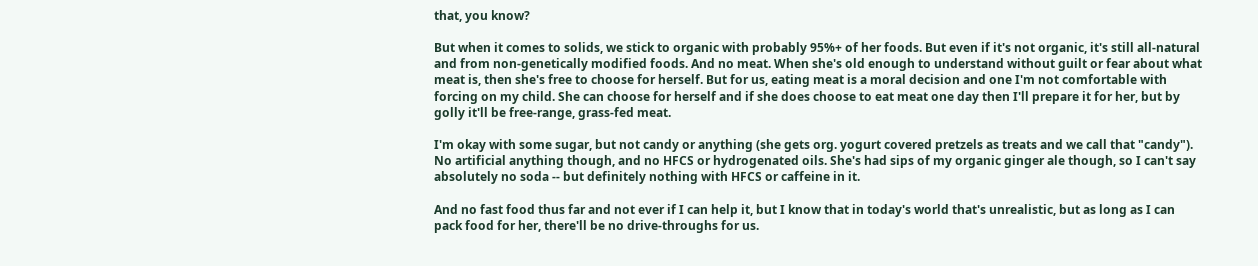that, you know?

But when it comes to solids, we stick to organic with probably 95%+ of her foods. But even if it's not organic, it's still all-natural and from non-genetically modified foods. And no meat. When she's old enough to understand without guilt or fear about what meat is, then she's free to choose for herself. But for us, eating meat is a moral decision and one I'm not comfortable with forcing on my child. She can choose for herself and if she does choose to eat meat one day then I'll prepare it for her, but by golly it'll be free-range, grass-fed meat.

I'm okay with some sugar, but not candy or anything (she gets org. yogurt covered pretzels as treats and we call that "candy"). No artificial anything though, and no HFCS or hydrogenated oils. She's had sips of my organic ginger ale though, so I can't say absolutely no soda -- but definitely nothing with HFCS or caffeine in it.

And no fast food thus far and not ever if I can help it, but I know that in today's world that's unrealistic, but as long as I can pack food for her, there'll be no drive-throughs for us.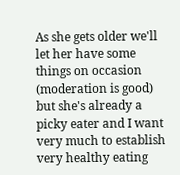As she gets older we'll let her have some things on occasion (moderation is good) but she's already a picky eater and I want very much to establish very healthy eating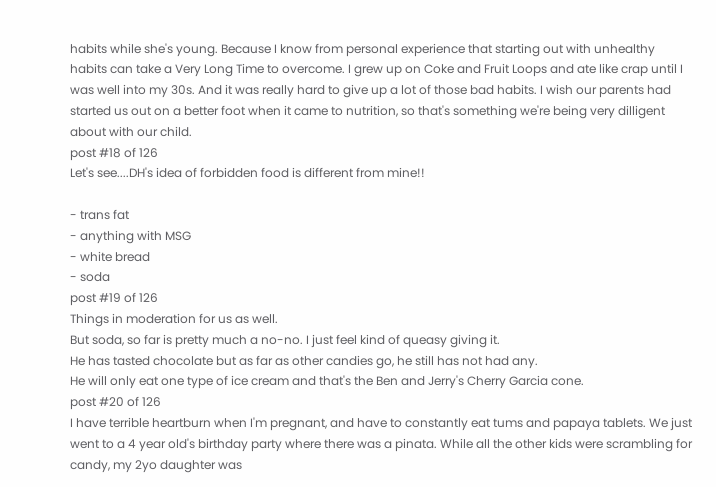habits while she's young. Because I know from personal experience that starting out with unhealthy habits can take a Very Long Time to overcome. I grew up on Coke and Fruit Loops and ate like crap until I was well into my 30s. And it was really hard to give up a lot of those bad habits. I wish our parents had started us out on a better foot when it came to nutrition, so that's something we're being very dilligent about with our child.
post #18 of 126
Let's see....DH's idea of forbidden food is different from mine!!

- trans fat
- anything with MSG
- white bread
- soda
post #19 of 126
Things in moderation for us as well.
But soda, so far is pretty much a no-no. I just feel kind of queasy giving it.
He has tasted chocolate but as far as other candies go, he still has not had any.
He will only eat one type of ice cream and that's the Ben and Jerry's Cherry Garcia cone.
post #20 of 126
I have terrible heartburn when I'm pregnant, and have to constantly eat tums and papaya tablets. We just went to a 4 year old's birthday party where there was a pinata. While all the other kids were scrambling for candy, my 2yo daughter was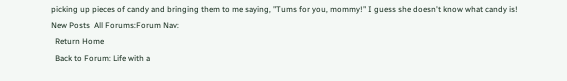picking up pieces of candy and bringing them to me saying, "Tums for you, mommy!" I guess she doesn't know what candy is!
New Posts  All Forums:Forum Nav:
  Return Home
  Back to Forum: Life with a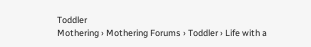Toddler
Mothering › Mothering Forums › Toddler › Life with a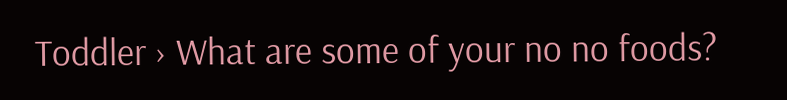Toddler › What are some of your no no foods?